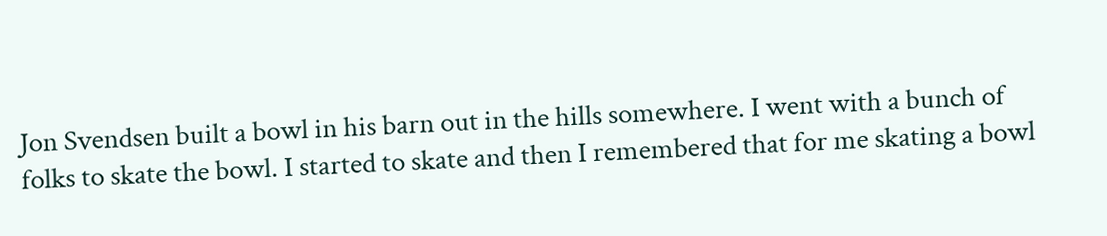Jon Svendsen built a bowl in his barn out in the hills somewhere. I went with a bunch of folks to skate the bowl. I started to skate and then I remembered that for me skating a bowl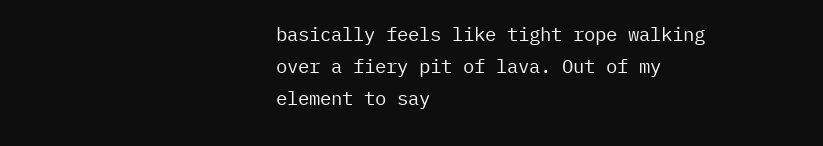basically feels like tight rope walking over a fiery pit of lava. Out of my element to say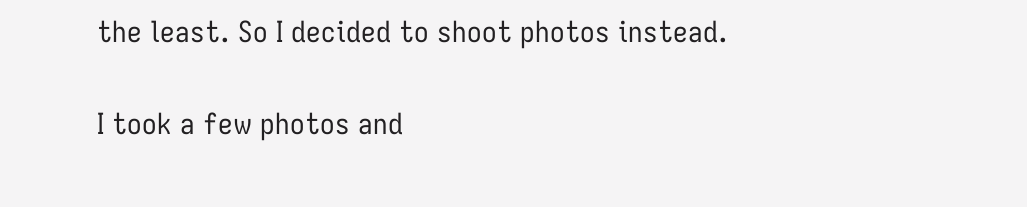the least. So I decided to shoot photos instead.

I took a few photos and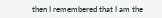then I remembered that I am the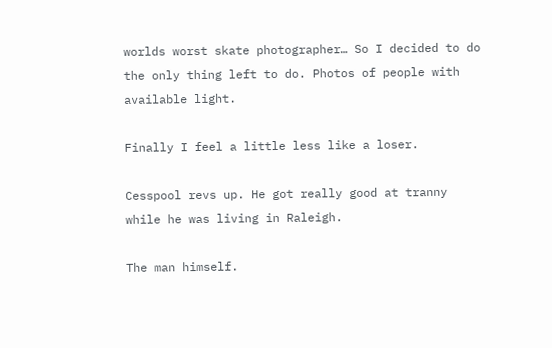worlds worst skate photographer… So I decided to do the only thing left to do. Photos of people with available light.

Finally I feel a little less like a loser.

Cesspool revs up. He got really good at tranny while he was living in Raleigh.

The man himself.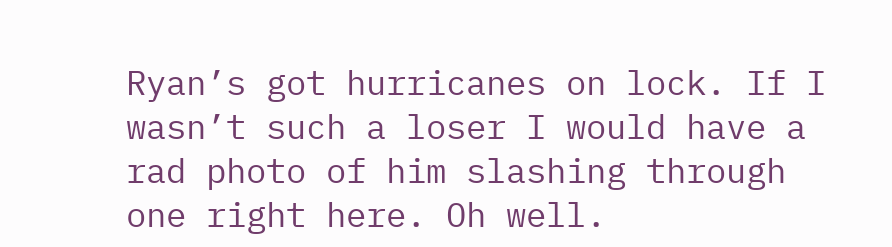Ryan’s got hurricanes on lock. If I wasn’t such a loser I would have a rad photo of him slashing through one right here. Oh well.